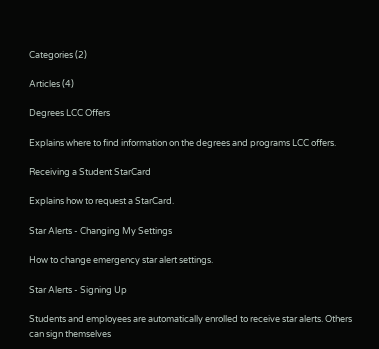Categories (2)

Articles (4)

Degrees LCC Offers

Explains where to find information on the degrees and programs LCC offers.

Receiving a Student StarCard

Explains how to request a StarCard.

Star Alerts - Changing My Settings

How to change emergency star alert settings.

Star Alerts - Signing Up

Students and employees are automatically enrolled to receive star alerts. Others can sign themselves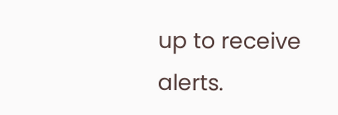up to receive alerts.